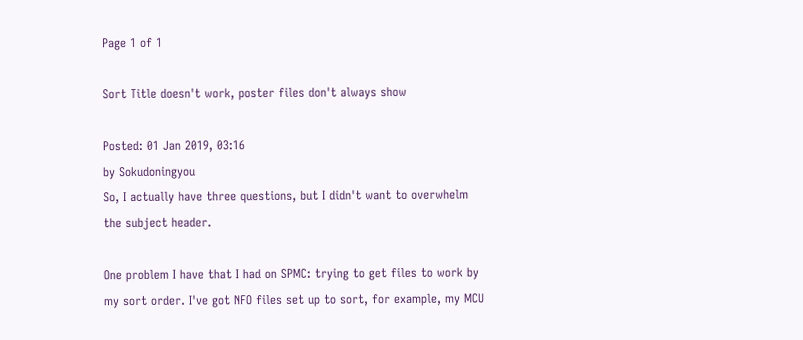Page 1 of 1

Sort Title doesn't work, poster files don't always show

Posted: 01 Jan 2019, 03:16
by Sokudoningyou
So, I actually have three questions, but I didn't want to overwhelm the subject header.

One problem I have that I had on SPMC: trying to get files to work by my sort order. I've got NFO files set up to sort, for example, my MCU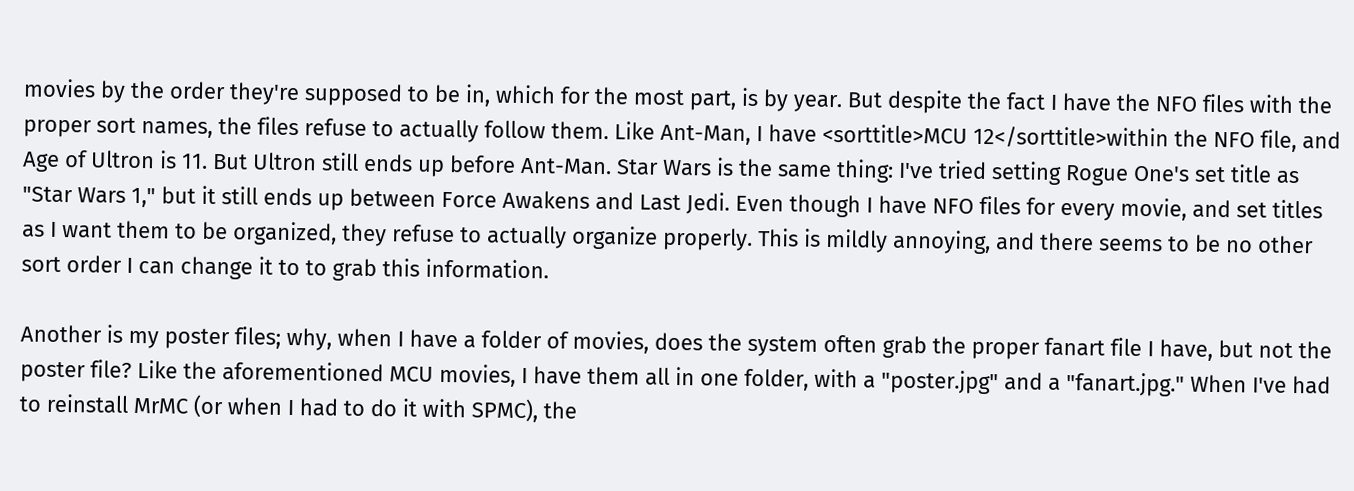movies by the order they're supposed to be in, which for the most part, is by year. But despite the fact I have the NFO files with the proper sort names, the files refuse to actually follow them. Like Ant-Man, I have <sorttitle>MCU 12</sorttitle>within the NFO file, and Age of Ultron is 11. But Ultron still ends up before Ant-Man. Star Wars is the same thing: I've tried setting Rogue One's set title as "Star Wars 1," but it still ends up between Force Awakens and Last Jedi. Even though I have NFO files for every movie, and set titles as I want them to be organized, they refuse to actually organize properly. This is mildly annoying, and there seems to be no other sort order I can change it to to grab this information.

Another is my poster files; why, when I have a folder of movies, does the system often grab the proper fanart file I have, but not the poster file? Like the aforementioned MCU movies, I have them all in one folder, with a "poster.jpg" and a "fanart.jpg." When I've had to reinstall MrMC (or when I had to do it with SPMC), the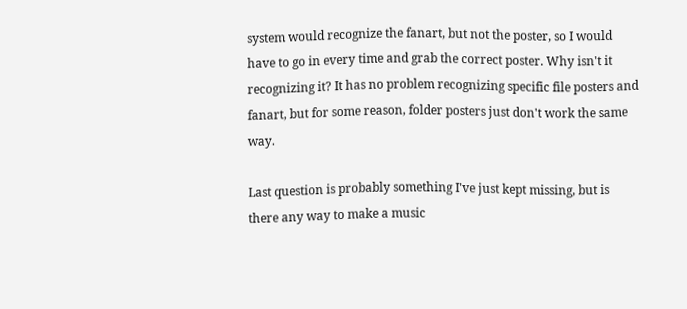system would recognize the fanart, but not the poster, so I would have to go in every time and grab the correct poster. Why isn't it recognizing it? It has no problem recognizing specific file posters and fanart, but for some reason, folder posters just don't work the same way.

Last question is probably something I've just kept missing, but is there any way to make a music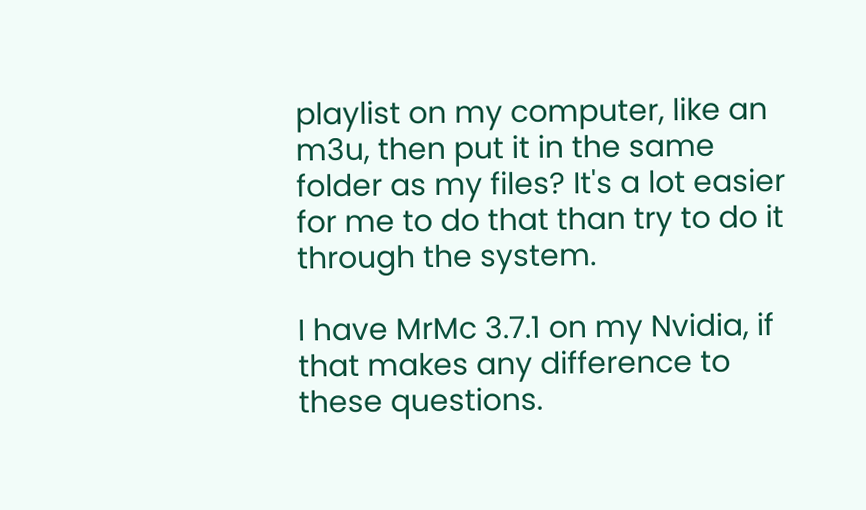playlist on my computer, like an m3u, then put it in the same folder as my files? It's a lot easier for me to do that than try to do it through the system.

I have MrMc 3.7.1 on my Nvidia, if that makes any difference to these questions.